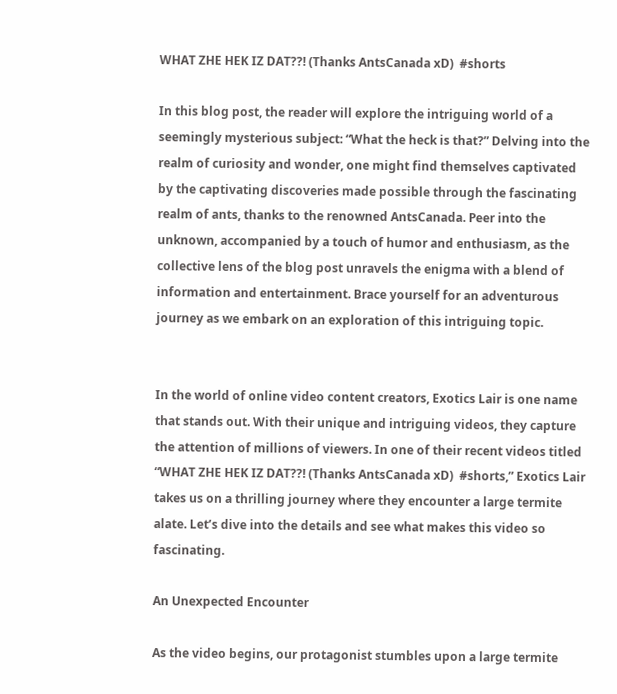WHAT ZHE HEK IZ DAT??! (Thanks AntsCanada xD)  #shorts

In this blog post, the reader will explore the intriguing world of a seemingly mysterious subject: “What the heck is that?” Delving into the realm of curiosity and wonder, one might find themselves captivated by the captivating discoveries made possible through the fascinating realm of ants, thanks to the renowned AntsCanada. Peer into the unknown, accompanied by a touch of humor and enthusiasm, as the collective lens of the blog post unravels the enigma with a blend of information and entertainment. Brace yourself for an adventurous journey as we embark on an exploration of this intriguing topic.


In the world of online video content creators, Exotics Lair is one name that stands out. With their unique and intriguing videos, they capture the attention of millions of viewers. In one of their recent videos titled “WHAT ZHE HEK IZ DAT??! (Thanks AntsCanada xD)  #shorts,” Exotics Lair takes us on a thrilling journey where they encounter a large termite alate. Let’s dive into the details and see what makes this video so fascinating.

An Unexpected Encounter

As the video begins, our protagonist stumbles upon a large termite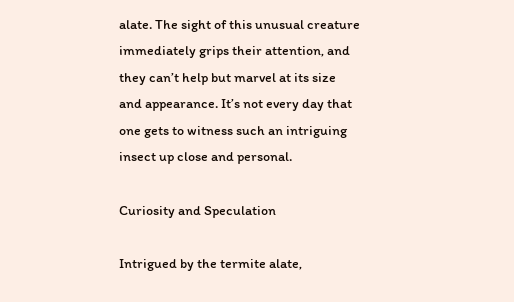alate. The sight of this unusual creature immediately grips their attention, and they can’t help but marvel at its size and appearance. It’s not every day that one gets to witness such an intriguing insect up close and personal.

Curiosity and Speculation

Intrigued by the termite alate,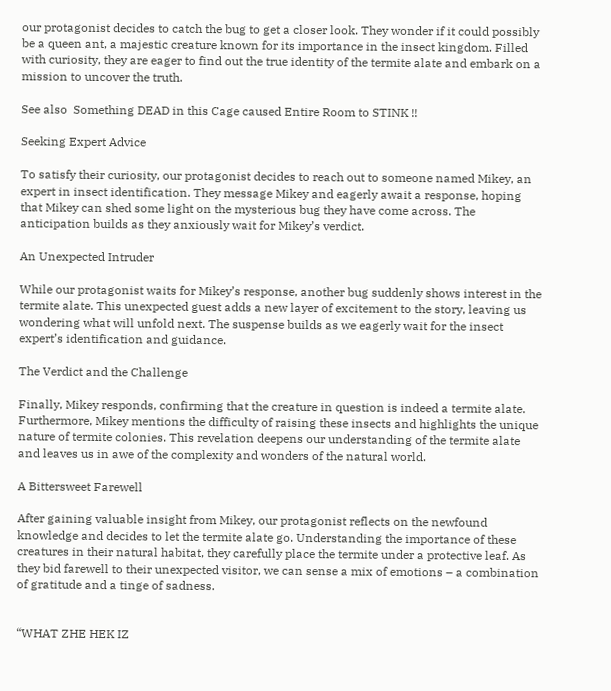our protagonist decides to catch the bug to get a closer look. They wonder if it could possibly be a queen ant, a majestic creature known for its importance in the insect kingdom. Filled with curiosity, they are eager to find out the true identity of the termite alate and embark on a mission to uncover the truth.

See also  Something DEAD in this Cage caused Entire Room to STINK !!

Seeking Expert Advice

To satisfy their curiosity, our protagonist decides to reach out to someone named Mikey, an expert in insect identification. They message Mikey and eagerly await a response, hoping that Mikey can shed some light on the mysterious bug they have come across. The anticipation builds as they anxiously wait for Mikey’s verdict.

An Unexpected Intruder

While our protagonist waits for Mikey’s response, another bug suddenly shows interest in the termite alate. This unexpected guest adds a new layer of excitement to the story, leaving us wondering what will unfold next. The suspense builds as we eagerly wait for the insect expert’s identification and guidance.

The Verdict and the Challenge

Finally, Mikey responds, confirming that the creature in question is indeed a termite alate. Furthermore, Mikey mentions the difficulty of raising these insects and highlights the unique nature of termite colonies. This revelation deepens our understanding of the termite alate and leaves us in awe of the complexity and wonders of the natural world.

A Bittersweet Farewell

After gaining valuable insight from Mikey, our protagonist reflects on the newfound knowledge and decides to let the termite alate go. Understanding the importance of these creatures in their natural habitat, they carefully place the termite under a protective leaf. As they bid farewell to their unexpected visitor, we can sense a mix of emotions – a combination of gratitude and a tinge of sadness.


“WHAT ZHE HEK IZ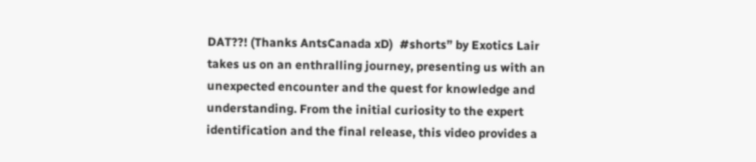DAT??! (Thanks AntsCanada xD)  #shorts” by Exotics Lair takes us on an enthralling journey, presenting us with an unexpected encounter and the quest for knowledge and understanding. From the initial curiosity to the expert identification and the final release, this video provides a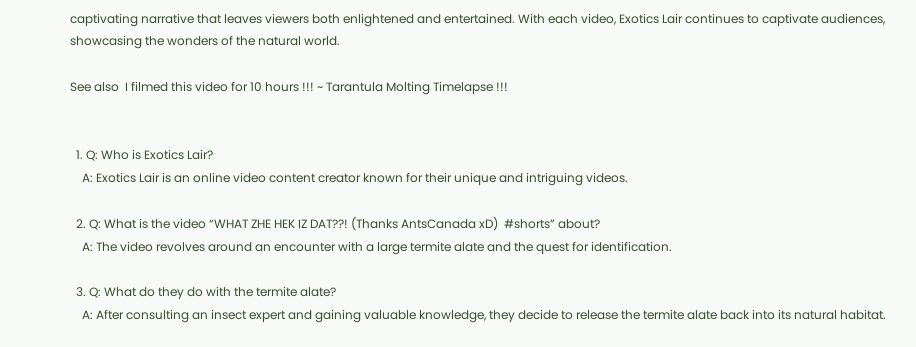captivating narrative that leaves viewers both enlightened and entertained. With each video, Exotics Lair continues to captivate audiences, showcasing the wonders of the natural world.

See also  I filmed this video for 10 hours !!! ~ Tarantula Molting Timelapse !!!


  1. Q: Who is Exotics Lair?
    A: Exotics Lair is an online video content creator known for their unique and intriguing videos.

  2. Q: What is the video “WHAT ZHE HEK IZ DAT??! (Thanks AntsCanada xD)  #shorts” about?
    A: The video revolves around an encounter with a large termite alate and the quest for identification.

  3. Q: What do they do with the termite alate?
    A: After consulting an insect expert and gaining valuable knowledge, they decide to release the termite alate back into its natural habitat.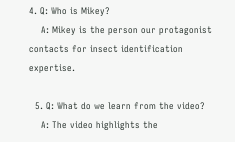4. Q: Who is Mikey?
    A: Mikey is the person our protagonist contacts for insect identification expertise.

  5. Q: What do we learn from the video?
    A: The video highlights the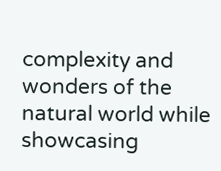complexity and wonders of the natural world while showcasing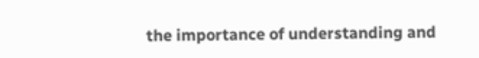the importance of understanding and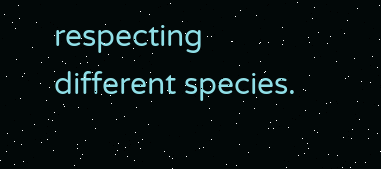respecting different species.